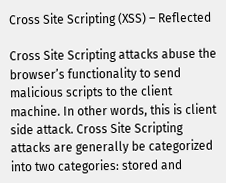Cross Site Scripting (XSS) – Reflected

Cross Site Scripting attacks abuse the browser’s functionality to send malicious scripts to the client machine. In other words, this is client side attack. Cross Site Scripting attacks are generally be categorized into two categories: stored and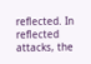reflected. In reflected attacks, the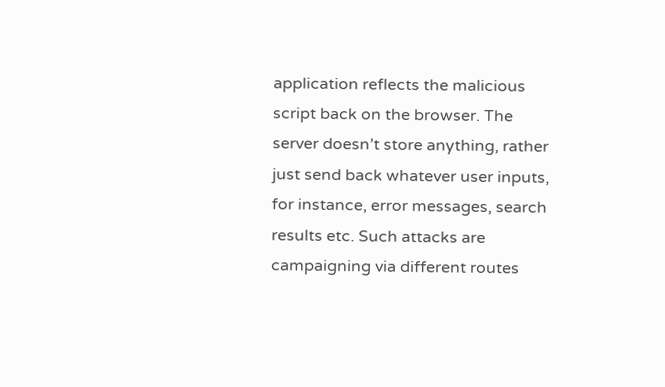application reflects the malicious script back on the browser. The server doesn’t store anything, rather just send back whatever user inputs, for instance, error messages, search results etc. Such attacks are campaigning via different routes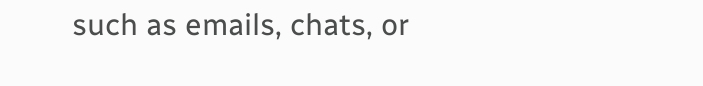such as emails, chats, or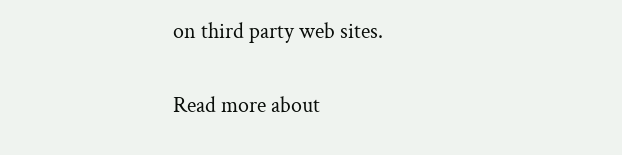on third party web sites.

Read more about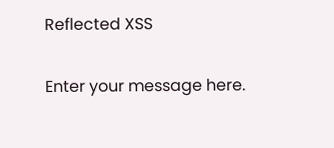Reflected XSS

Enter your message here.